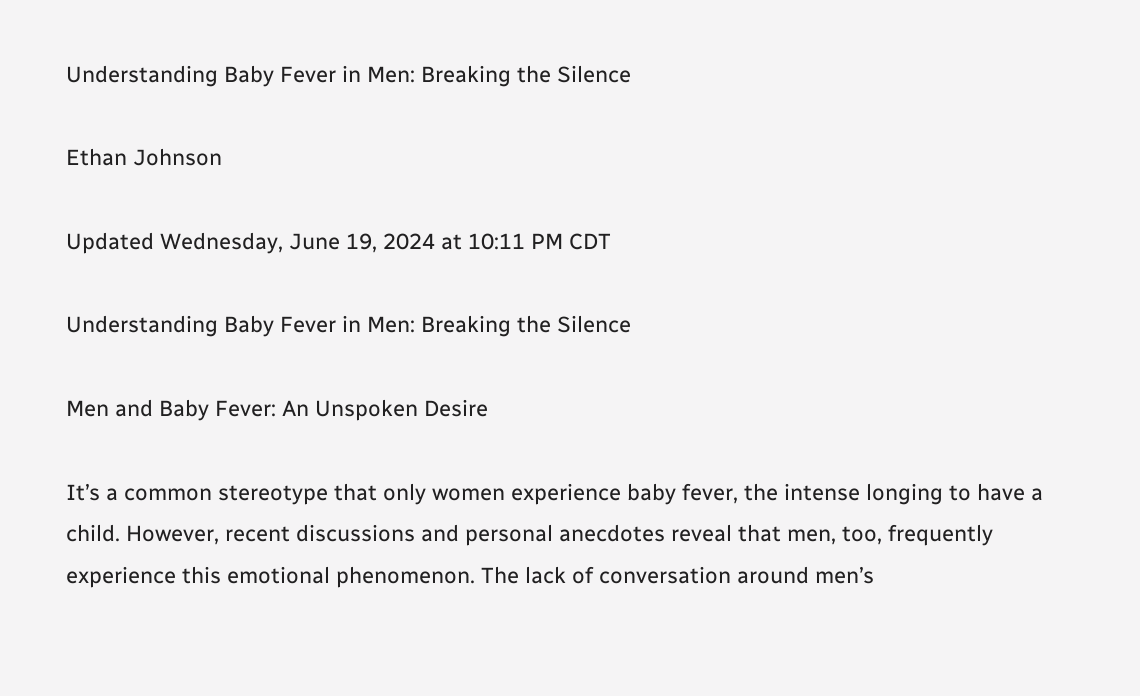Understanding Baby Fever in Men: Breaking the Silence

Ethan Johnson

Updated Wednesday, June 19, 2024 at 10:11 PM CDT

Understanding Baby Fever in Men: Breaking the Silence

Men and Baby Fever: An Unspoken Desire

It’s a common stereotype that only women experience baby fever, the intense longing to have a child. However, recent discussions and personal anecdotes reveal that men, too, frequently experience this emotional phenomenon. The lack of conversation around men’s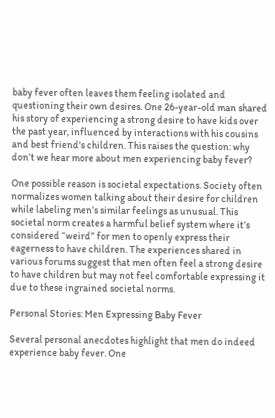baby fever often leaves them feeling isolated and questioning their own desires. One 26-year-old man shared his story of experiencing a strong desire to have kids over the past year, influenced by interactions with his cousins and best friend's children. This raises the question: why don’t we hear more about men experiencing baby fever?

One possible reason is societal expectations. Society often normalizes women talking about their desire for children while labeling men’s similar feelings as unusual. This societal norm creates a harmful belief system where it’s considered “weird” for men to openly express their eagerness to have children. The experiences shared in various forums suggest that men often feel a strong desire to have children but may not feel comfortable expressing it due to these ingrained societal norms.

Personal Stories: Men Expressing Baby Fever

Several personal anecdotes highlight that men do indeed experience baby fever. One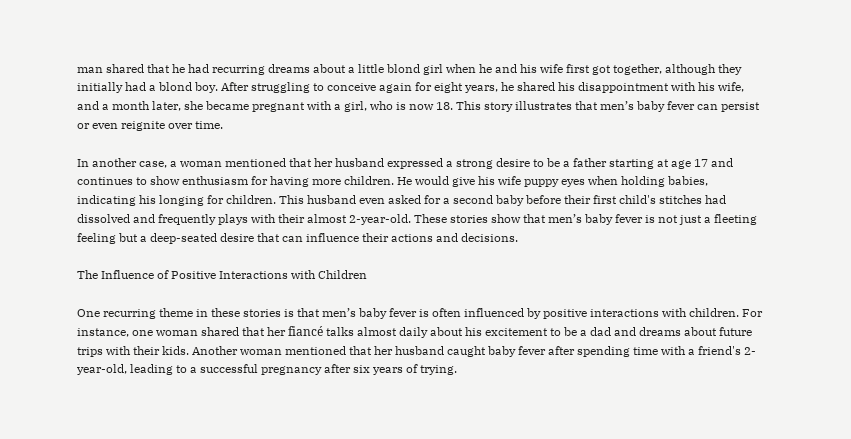man shared that he had recurring dreams about a little blond girl when he and his wife first got together, although they initially had a blond boy. After struggling to conceive again for eight years, he shared his disappointment with his wife, and a month later, she became pregnant with a girl, who is now 18. This story illustrates that men’s baby fever can persist or even reignite over time.

In another case, a woman mentioned that her husband expressed a strong desire to be a father starting at age 17 and continues to show enthusiasm for having more children. He would give his wife puppy eyes when holding babies, indicating his longing for children. This husband even asked for a second baby before their first child's stitches had dissolved and frequently plays with their almost 2-year-old. These stories show that men’s baby fever is not just a fleeting feeling but a deep-seated desire that can influence their actions and decisions.

The Influence of Positive Interactions with Children

One recurring theme in these stories is that men’s baby fever is often influenced by positive interactions with children. For instance, one woman shared that her fiancé talks almost daily about his excitement to be a dad and dreams about future trips with their kids. Another woman mentioned that her husband caught baby fever after spending time with a friend's 2-year-old, leading to a successful pregnancy after six years of trying.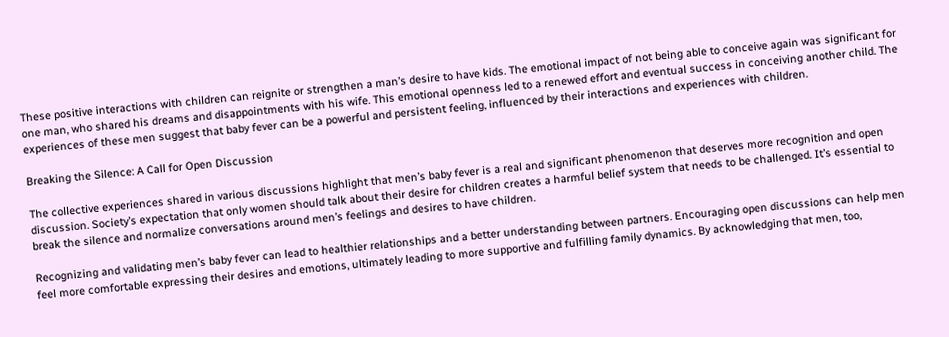These positive interactions with children can reignite or strengthen a man’s desire to have kids. The emotional impact of not being able to conceive again was significant for one man, who shared his dreams and disappointments with his wife. This emotional openness led to a renewed effort and eventual success in conceiving another child. The experiences of these men suggest that baby fever can be a powerful and persistent feeling, influenced by their interactions and experiences with children.

Breaking the Silence: A Call for Open Discussion

The collective experiences shared in various discussions highlight that men’s baby fever is a real and significant phenomenon that deserves more recognition and open discussion. Society’s expectation that only women should talk about their desire for children creates a harmful belief system that needs to be challenged. It’s essential to break the silence and normalize conversations around men’s feelings and desires to have children.

Recognizing and validating men’s baby fever can lead to healthier relationships and a better understanding between partners. Encouraging open discussions can help men feel more comfortable expressing their desires and emotions, ultimately leading to more supportive and fulfilling family dynamics. By acknowledging that men, too,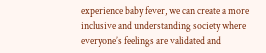experience baby fever, we can create a more inclusive and understanding society where everyone’s feelings are validated and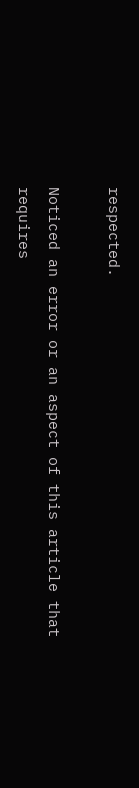respected.

Noticed an error or an aspect of this article that requires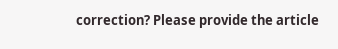correction? Please provide the article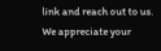link and reach out to us. We appreciate your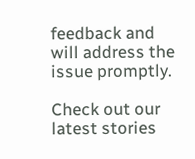feedback and will address the issue promptly.

Check out our latest stories